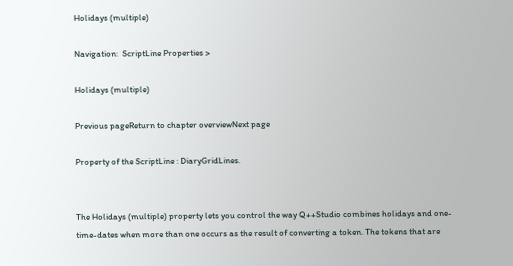Holidays (multiple)

Navigation:  ScriptLine Properties >

Holidays (multiple)

Previous pageReturn to chapter overviewNext page

Property of the ScriptLine : DiaryGridLines.


The Holidays (multiple) property lets you control the way Q++Studio combines holidays and one-time-dates when more than one occurs as the result of converting a token. The tokens that are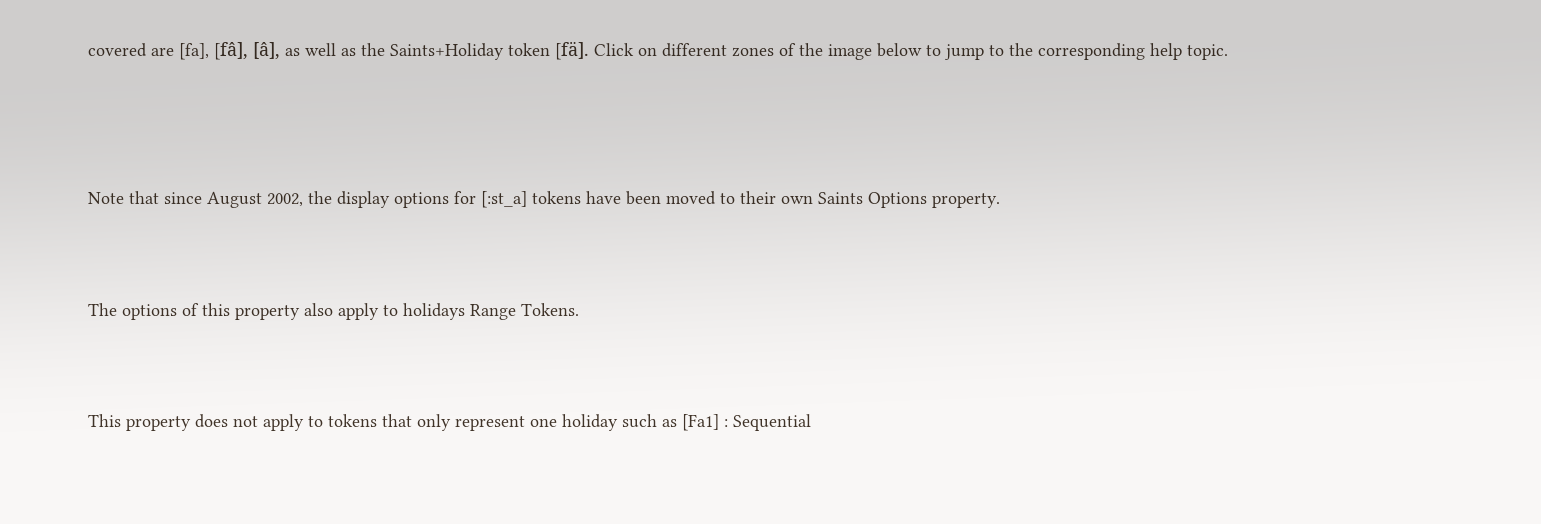covered are [fa], [fâ], [â], as well as the Saints+Holiday token [fä]. Click on different zones of the image below to jump to the corresponding help topic.



Note that since August 2002, the display options for [:st_a] tokens have been moved to their own Saints Options property.


The options of this property also apply to holidays Range Tokens.


This property does not apply to tokens that only represent one holiday such as [Fa1] : Sequential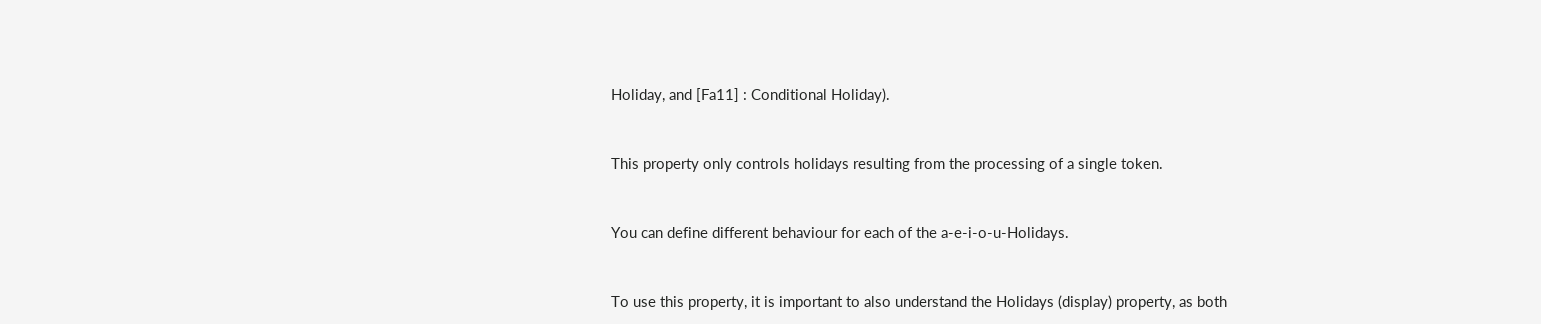Holiday, and [Fa11] : Conditional Holiday).


This property only controls holidays resulting from the processing of a single token.


You can define different behaviour for each of the a-e-i-o-u-Holidays.


To use this property, it is important to also understand the Holidays (display) property, as both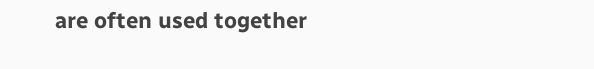are often used together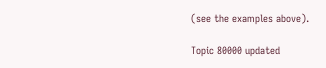(see the examples above).

Topic 80000 updated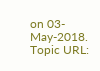on 03-May-2018.
Topic URL: